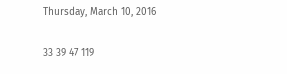Thursday, March 10, 2016

33 39 47 119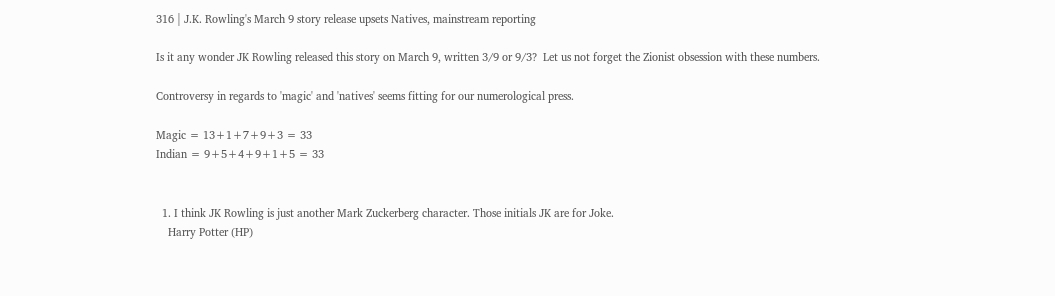316 | J.K. Rowling's March 9 story release upsets Natives, mainstream reporting

Is it any wonder JK Rowling released this story on March 9, written 3/9 or 9/3?  Let us not forget the Zionist obsession with these numbers.

Controversy in regards to 'magic' and 'natives' seems fitting for our numerological press.

Magic = 13+1+7+9+3 = 33
Indian = 9+5+4+9+1+5 = 33


  1. I think JK Rowling is just another Mark Zuckerberg character. Those initials JK are for Joke.
    Harry Potter (HP)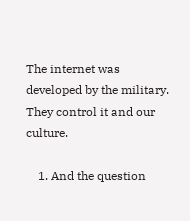The internet was developed by the military. They control it and our culture.

    1. And the question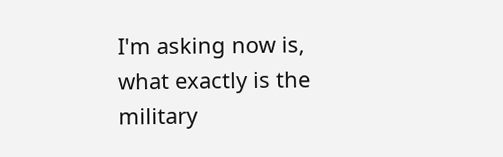I'm asking now is, what exactly is the military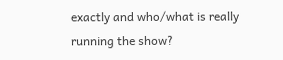exactly and who/what is really running the show?